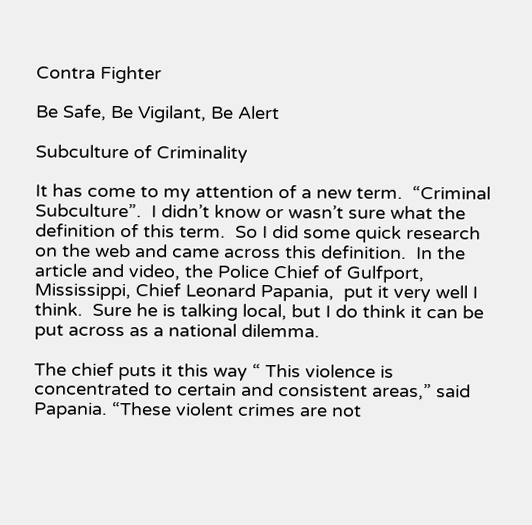Contra Fighter

Be Safe, Be Vigilant, Be Alert

Subculture of Criminality

It has come to my attention of a new term.  “Criminal Subculture”.  I didn’t know or wasn’t sure what the definition of this term.  So I did some quick research on the web and came across this definition.  In the article and video, the Police Chief of Gulfport, Mississippi, Chief Leonard Papania,  put it very well I think.  Sure he is talking local, but I do think it can be put across as a national dilemma.

The chief puts it this way “ This violence is concentrated to certain and consistent areas,” said Papania. “These violent crimes are not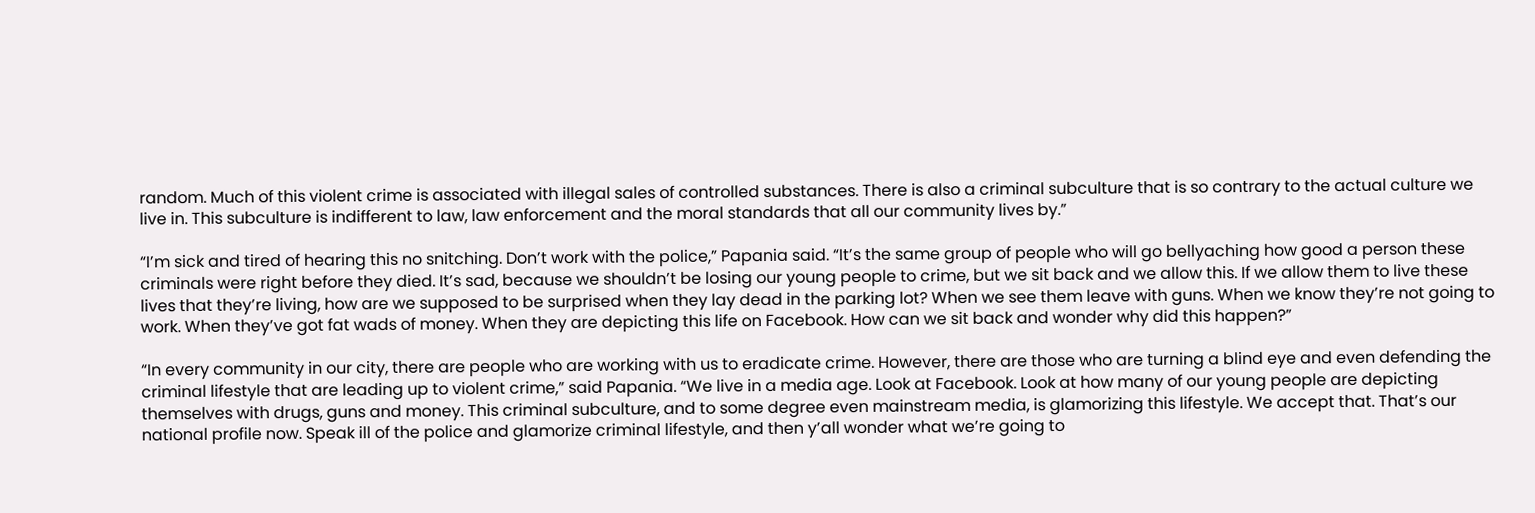random. Much of this violent crime is associated with illegal sales of controlled substances. There is also a criminal subculture that is so contrary to the actual culture we live in. This subculture is indifferent to law, law enforcement and the moral standards that all our community lives by.”

“I’m sick and tired of hearing this no snitching. Don’t work with the police,” Papania said. “It’s the same group of people who will go bellyaching how good a person these criminals were right before they died. It’s sad, because we shouldn’t be losing our young people to crime, but we sit back and we allow this. If we allow them to live these lives that they’re living, how are we supposed to be surprised when they lay dead in the parking lot? When we see them leave with guns. When we know they’re not going to work. When they’ve got fat wads of money. When they are depicting this life on Facebook. How can we sit back and wonder why did this happen?”

“In every community in our city, there are people who are working with us to eradicate crime. However, there are those who are turning a blind eye and even defending the criminal lifestyle that are leading up to violent crime,” said Papania. “We live in a media age. Look at Facebook. Look at how many of our young people are depicting themselves with drugs, guns and money. This criminal subculture, and to some degree even mainstream media, is glamorizing this lifestyle. We accept that. That’s our national profile now. Speak ill of the police and glamorize criminal lifestyle, and then y’all wonder what we’re going to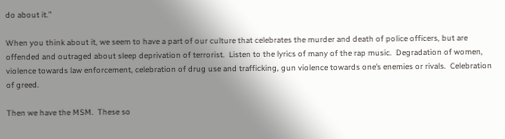do about it.”

When you think about it, we seem to have a part of our culture that celebrates the murder and death of police officers, but are offended and outraged about sleep deprivation of terrorist.  Listen to the lyrics of many of the rap music.  Degradation of women,  violence towards law enforcement, celebration of drug use and trafficking, gun violence towards one’s enemies or rivals.  Celebration of greed.

Then we have the MSM.  These so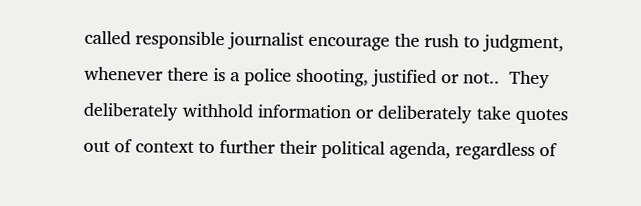called responsible journalist encourage the rush to judgment, whenever there is a police shooting, justified or not..  They deliberately withhold information or deliberately take quotes out of context to further their political agenda, regardless of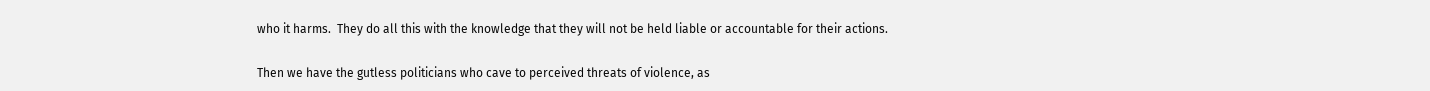who it harms.  They do all this with the knowledge that they will not be held liable or accountable for their actions.

Then we have the gutless politicians who cave to perceived threats of violence, as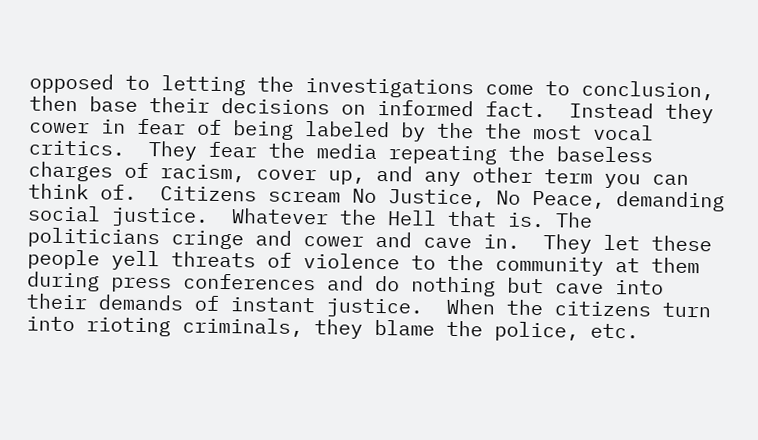opposed to letting the investigations come to conclusion, then base their decisions on informed fact.  Instead they cower in fear of being labeled by the the most vocal critics.  They fear the media repeating the baseless charges of racism, cover up, and any other term you can think of.  Citizens scream No Justice, No Peace, demanding social justice.  Whatever the Hell that is. The politicians cringe and cower and cave in.  They let these people yell threats of violence to the community at them during press conferences and do nothing but cave into their demands of instant justice.  When the citizens turn into rioting criminals, they blame the police, etc.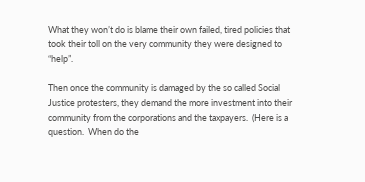What they won’t do is blame their own failed, tired policies that took their toll on the very community they were designed to “help”.

Then once the community is damaged by the so called Social Justice protesters, they demand the more investment into their community from the corporations and the taxpayers.  (Here is a question.  When do the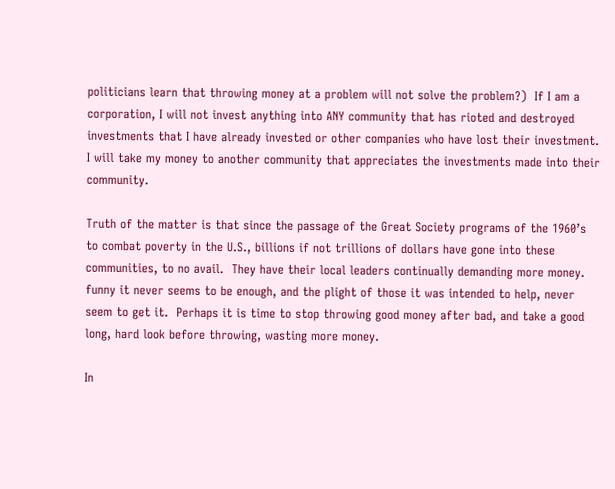politicians learn that throwing money at a problem will not solve the problem?)  If I am a corporation, I will not invest anything into ANY community that has rioted and destroyed investments that I have already invested or other companies who have lost their investment.  I will take my money to another community that appreciates the investments made into their community.

Truth of the matter is that since the passage of the Great Society programs of the 1960’s to combat poverty in the U.S., billions if not trillions of dollars have gone into these communities, to no avail.  They have their local leaders continually demanding more money. funny it never seems to be enough, and the plight of those it was intended to help, never seem to get it.  Perhaps it is time to stop throwing good money after bad, and take a good long, hard look before throwing, wasting more money.

In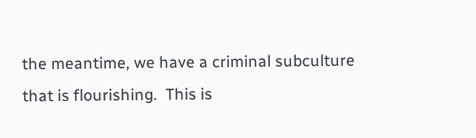the meantime, we have a criminal subculture that is flourishing.  This is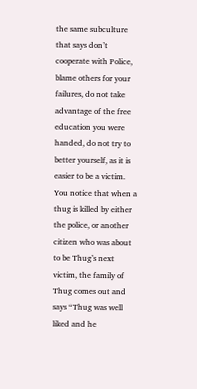the same subculture that says don’t cooperate with Police, blame others for your failures, do not take advantage of the free education you were handed, do not try to better yourself, as it is easier to be a victim.  You notice that when a thug is killed by either the police, or another citizen who was about to be Thug’s next victim, the family of Thug comes out and says “Thug was well liked and he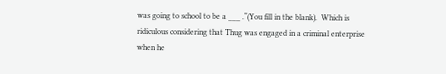was going to school to be a ___ .“(You fill in the blank).  Which is ridiculous considering that Thug was engaged in a criminal enterprise when he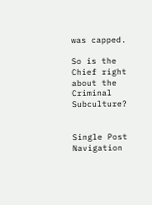was capped.

So is the Chief right about the Criminal Subculture?


Single Post Navigation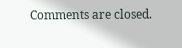Comments are closed.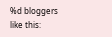%d bloggers like this: